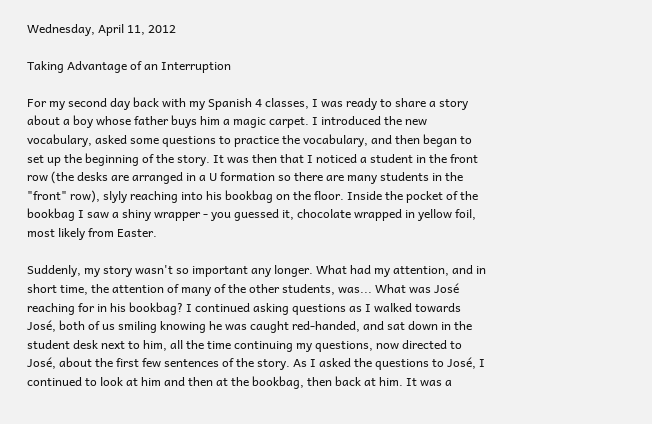Wednesday, April 11, 2012

Taking Advantage of an Interruption

For my second day back with my Spanish 4 classes, I was ready to share a story about a boy whose father buys him a magic carpet. I introduced the new vocabulary, asked some questions to practice the vocabulary, and then began to set up the beginning of the story. It was then that I noticed a student in the front row (the desks are arranged in a U formation so there are many students in the "front" row), slyly reaching into his bookbag on the floor. Inside the pocket of the bookbag I saw a shiny wrapper - you guessed it, chocolate wrapped in yellow foil, most likely from Easter.

Suddenly, my story wasn't so important any longer. What had my attention, and in short time, the attention of many of the other students, was... What was José reaching for in his bookbag? I continued asking questions as I walked towards José, both of us smiling knowing he was caught red-handed, and sat down in the student desk next to him, all the time continuing my questions, now directed to José, about the first few sentences of the story. As I asked the questions to José, I continued to look at him and then at the bookbag, then back at him. It was a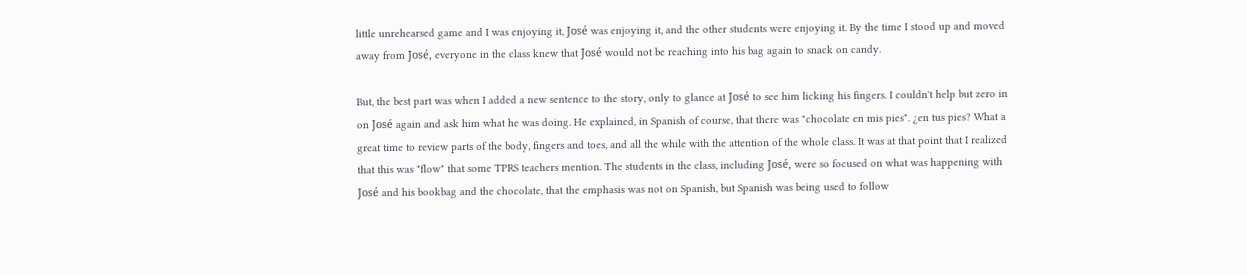little unrehearsed game and I was enjoying it, José was enjoying it, and the other students were enjoying it. By the time I stood up and moved away from José, everyone in the class knew that José would not be reaching into his bag again to snack on candy.

But, the best part was when I added a new sentence to the story, only to glance at José to see him licking his fingers. I couldn't help but zero in on José again and ask him what he was doing. He explained, in Spanish of course, that there was "chocolate en mis pies". ¿en tus pies? What a great time to review parts of the body, fingers and toes, and all the while with the attention of the whole class. It was at that point that I realized that this was "flow" that some TPRS teachers mention. The students in the class, including José, were so focused on what was happening with José and his bookbag and the chocolate, that the emphasis was not on Spanish, but Spanish was being used to follow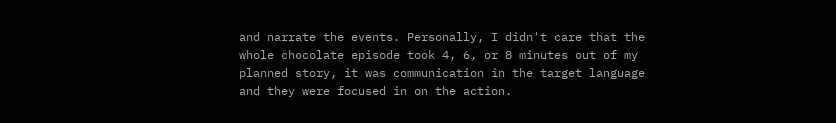and narrate the events. Personally, I didn't care that the whole chocolate episode took 4, 6, or 8 minutes out of my planned story, it was communication in the target language and they were focused in on the action.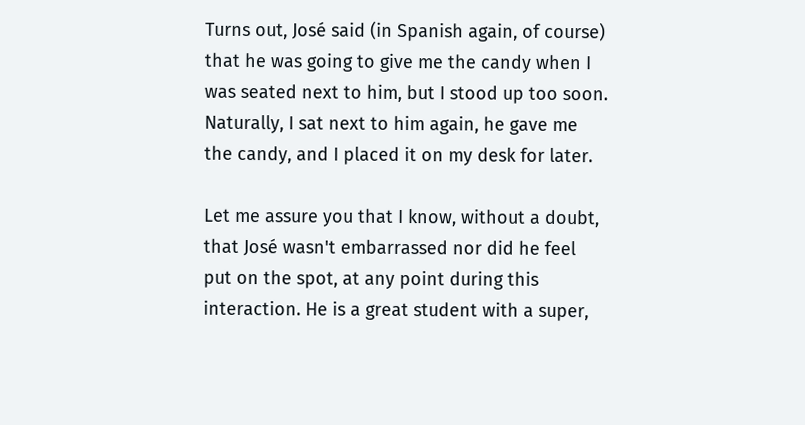Turns out, José said (in Spanish again, of course) that he was going to give me the candy when I was seated next to him, but I stood up too soon. Naturally, I sat next to him again, he gave me the candy, and I placed it on my desk for later.

Let me assure you that I know, without a doubt, that José wasn't embarrassed nor did he feel put on the spot, at any point during this interaction. He is a great student with a super,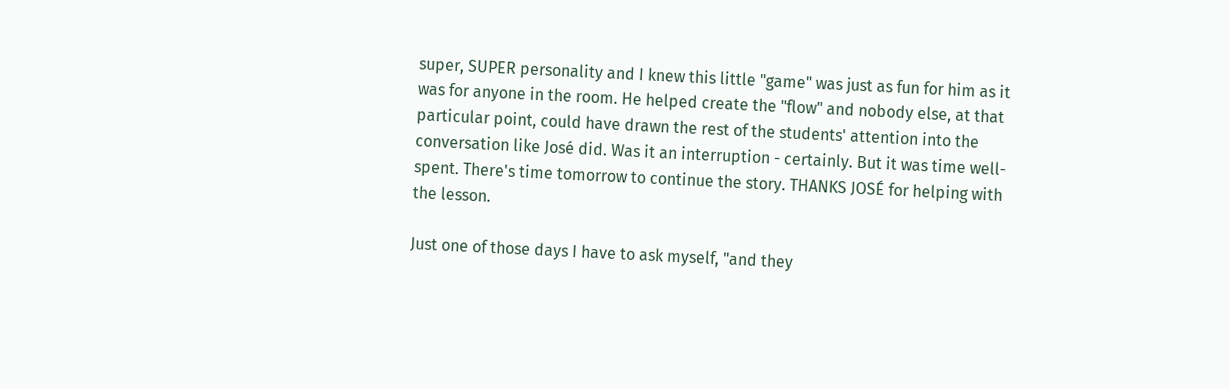super, SUPER personality and I knew this little "game" was just as fun for him as it was for anyone in the room. He helped create the "flow" and nobody else, at that particular point, could have drawn the rest of the students' attention into the conversation like José did. Was it an interruption - certainly. But it was time well-spent. There's time tomorrow to continue the story. THANKS JOSÉ for helping with the lesson.

Just one of those days I have to ask myself, "and they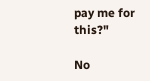pay me for this?"

No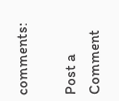comments:

Post a Comment